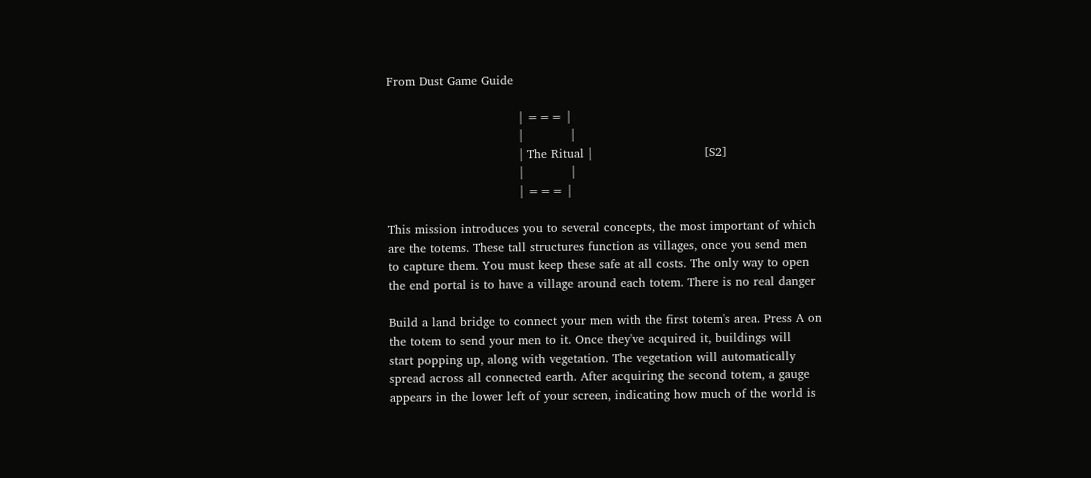From Dust Game Guide

                                 | === |
                                 |            |
                                 | The Ritual |                            [S2]
                                 |            |
                                 | === |

This mission introduces you to several concepts, the most important of which
are the totems. These tall structures function as villages, once you send men
to capture them. You must keep these safe at all costs. The only way to open
the end portal is to have a village around each totem. There is no real danger

Build a land bridge to connect your men with the first totem's area. Press A on
the totem to send your men to it. Once they've acquired it, buildings will
start popping up, along with vegetation. The vegetation will automatically
spread across all connected earth. After acquiring the second totem, a gauge
appears in the lower left of your screen, indicating how much of the world is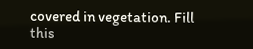covered in vegetation. Fill this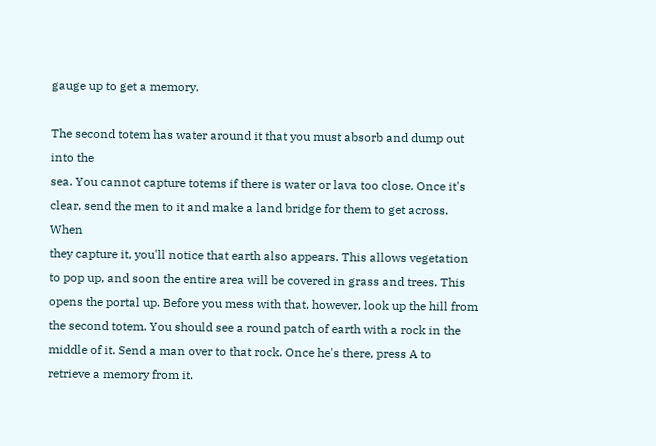gauge up to get a memory.

The second totem has water around it that you must absorb and dump out into the
sea. You cannot capture totems if there is water or lava too close. Once it's
clear, send the men to it and make a land bridge for them to get across. When
they capture it, you'll notice that earth also appears. This allows vegetation
to pop up, and soon the entire area will be covered in grass and trees. This
opens the portal up. Before you mess with that, however, look up the hill from
the second totem. You should see a round patch of earth with a rock in the
middle of it. Send a man over to that rock. Once he's there, press A to
retrieve a memory from it.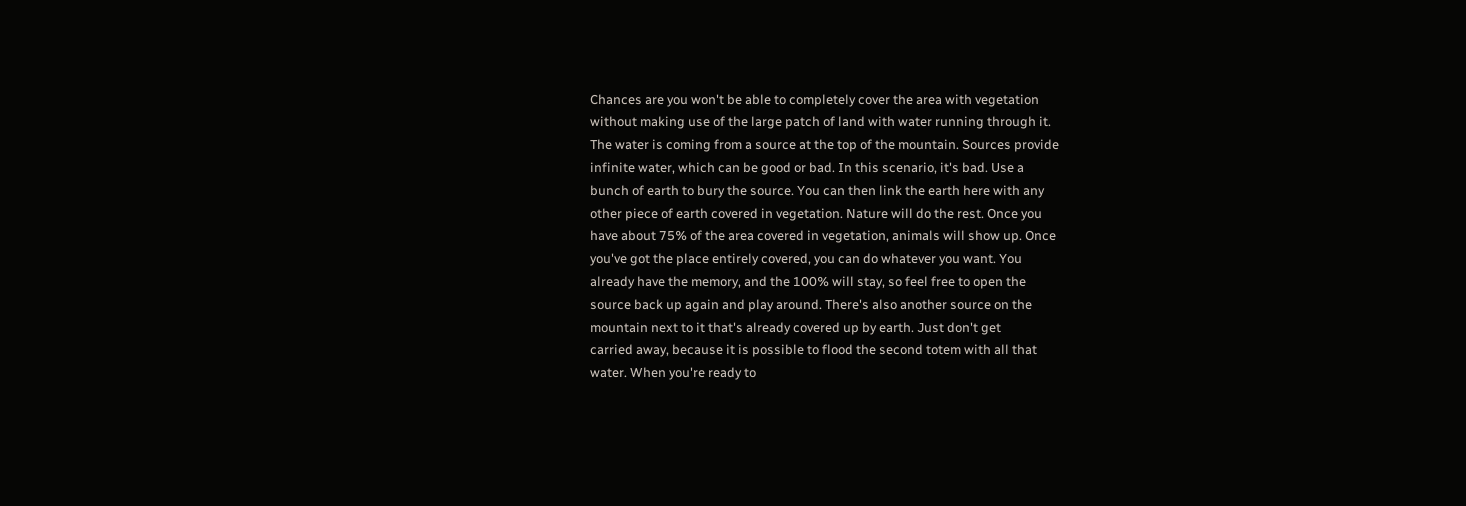Chances are you won't be able to completely cover the area with vegetation
without making use of the large patch of land with water running through it.
The water is coming from a source at the top of the mountain. Sources provide
infinite water, which can be good or bad. In this scenario, it's bad. Use a
bunch of earth to bury the source. You can then link the earth here with any
other piece of earth covered in vegetation. Nature will do the rest. Once you
have about 75% of the area covered in vegetation, animals will show up. Once
you've got the place entirely covered, you can do whatever you want. You
already have the memory, and the 100% will stay, so feel free to open the
source back up again and play around. There's also another source on the
mountain next to it that's already covered up by earth. Just don't get
carried away, because it is possible to flood the second totem with all that
water. When you're ready to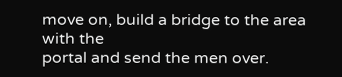move on, build a bridge to the area with the
portal and send the men over.